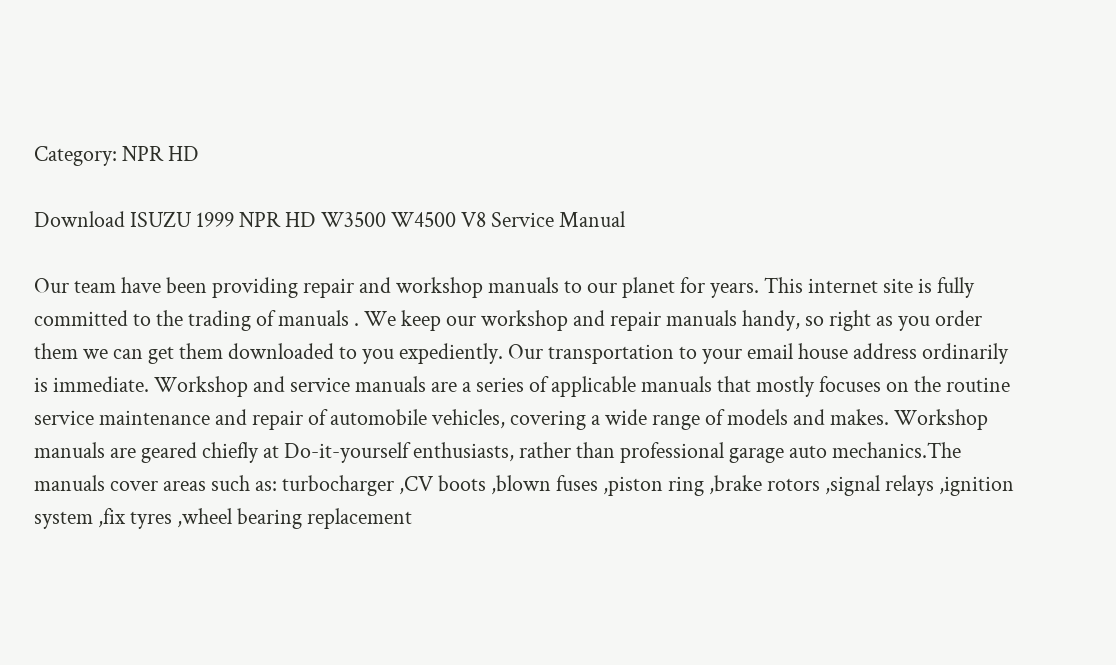Category: NPR HD

Download ISUZU 1999 NPR HD W3500 W4500 V8 Service Manual

Our team have been providing repair and workshop manuals to our planet for years. This internet site is fully committed to the trading of manuals . We keep our workshop and repair manuals handy, so right as you order them we can get them downloaded to you expediently. Our transportation to your email house address ordinarily is immediate. Workshop and service manuals are a series of applicable manuals that mostly focuses on the routine service maintenance and repair of automobile vehicles, covering a wide range of models and makes. Workshop manuals are geared chiefly at Do-it-yourself enthusiasts, rather than professional garage auto mechanics.The manuals cover areas such as: turbocharger ,CV boots ,blown fuses ,piston ring ,brake rotors ,signal relays ,ignition system ,fix tyres ,wheel bearing replacement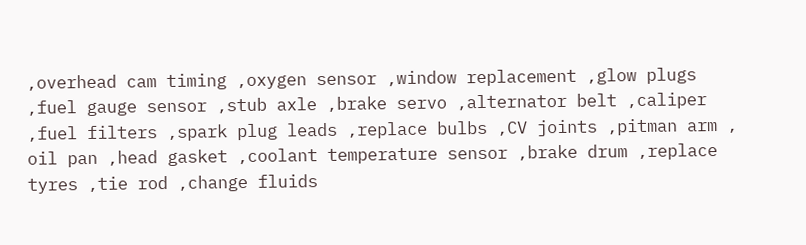,overhead cam timing ,oxygen sensor ,window replacement ,glow plugs ,fuel gauge sensor ,stub axle ,brake servo ,alternator belt ,caliper ,fuel filters ,spark plug leads ,replace bulbs ,CV joints ,pitman arm , oil pan ,head gasket ,coolant temperature sensor ,brake drum ,replace tyres ,tie rod ,change fluids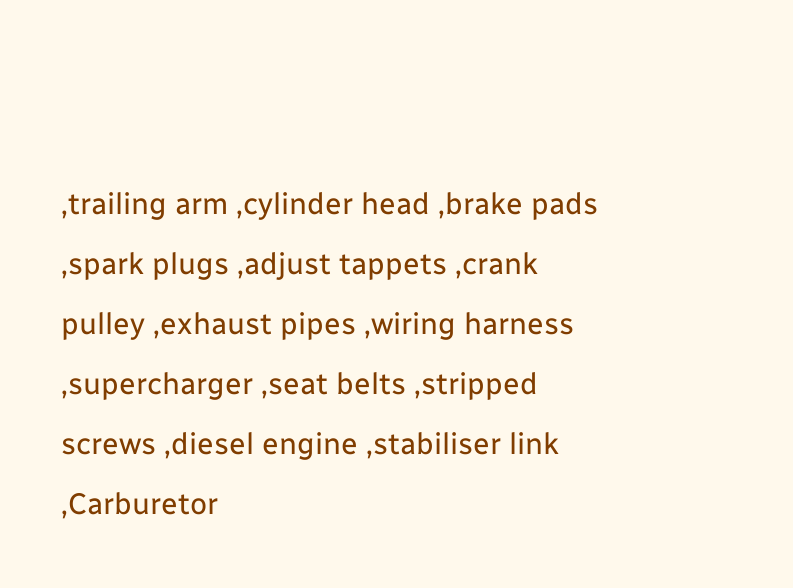,trailing arm ,cylinder head ,brake pads ,spark plugs ,adjust tappets ,crank pulley ,exhaust pipes ,wiring harness ,supercharger ,seat belts ,stripped screws ,diesel engine ,stabiliser link ,Carburetor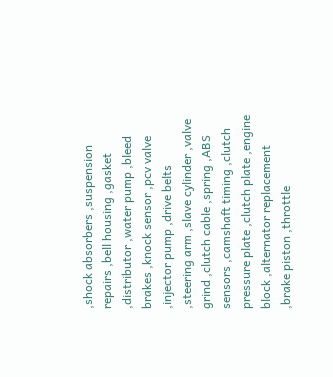,shock absorbers ,suspension repairs ,bell housing ,gasket ,distributor ,water pump ,bleed brakes ,knock sensor ,pcv valve ,injector pump ,drive belts ,steering arm ,slave cylinder ,valve grind ,clutch cable ,spring ,ABS sensors ,camshaft timing ,clutch pressure plate ,clutch plate ,engine block ,alternator replacement ,brake piston ,throttle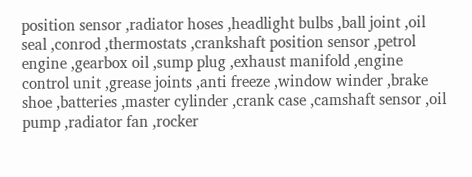position sensor ,radiator hoses ,headlight bulbs ,ball joint ,oil seal ,conrod ,thermostats ,crankshaft position sensor ,petrol engine ,gearbox oil ,sump plug ,exhaust manifold ,engine control unit ,grease joints ,anti freeze ,window winder ,brake shoe ,batteries ,master cylinder ,crank case ,camshaft sensor ,oil pump ,radiator fan ,rocker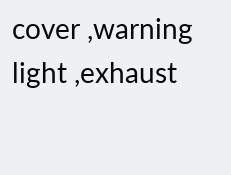cover ,warning light ,exhaust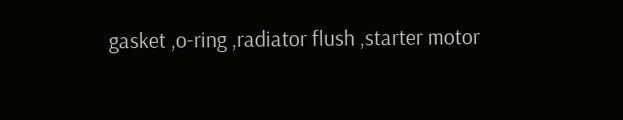gasket ,o-ring ,radiator flush ,starter motor